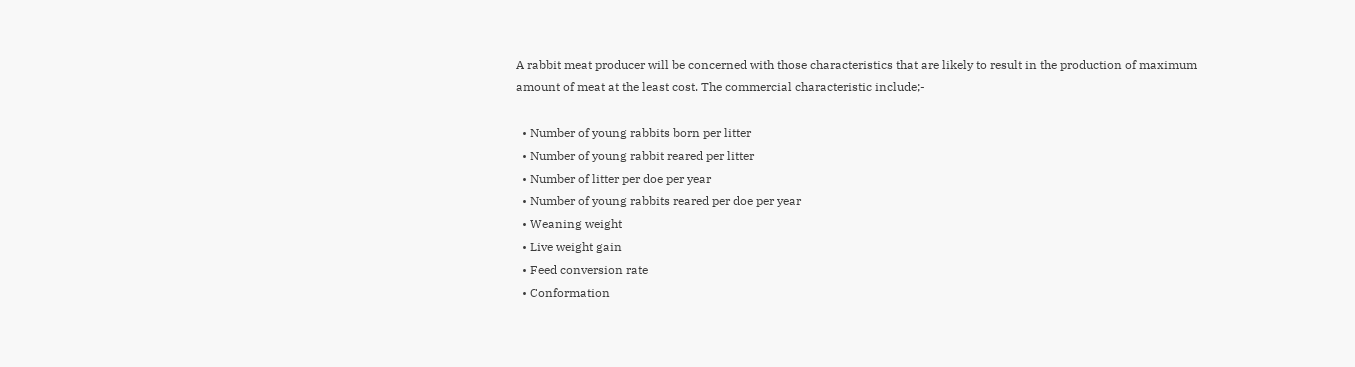A rabbit meat producer will be concerned with those characteristics that are likely to result in the production of maximum amount of meat at the least cost. The commercial characteristic include;-

  • Number of young rabbits born per litter
  • Number of young rabbit reared per litter
  • Number of litter per doe per year
  • Number of young rabbits reared per doe per year
  • Weaning weight
  • Live weight gain
  • Feed conversion rate
  • Conformation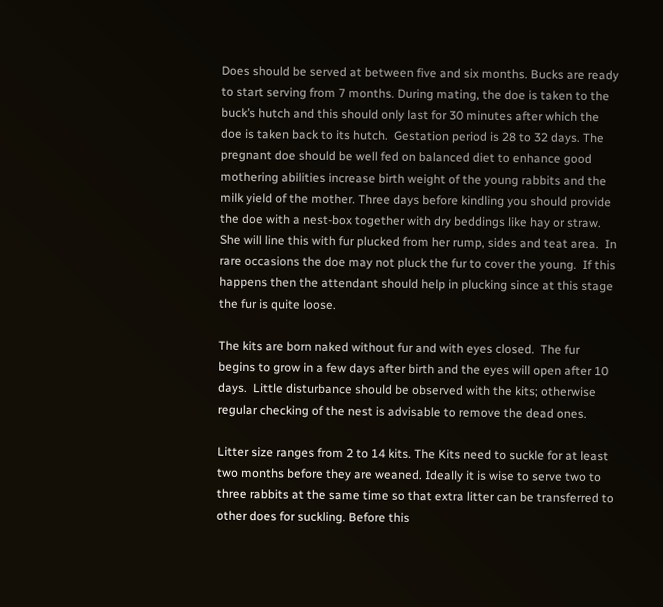Does should be served at between five and six months. Bucks are ready to start serving from 7 months. During mating, the doe is taken to the buck’s hutch and this should only last for 30 minutes after which the doe is taken back to its hutch.  Gestation period is 28 to 32 days. The pregnant doe should be well fed on balanced diet to enhance good mothering abilities increase birth weight of the young rabbits and the milk yield of the mother. Three days before kindling you should provide the doe with a nest-box together with dry beddings like hay or straw.  She will line this with fur plucked from her rump, sides and teat area.  In rare occasions the doe may not pluck the fur to cover the young.  If this happens then the attendant should help in plucking since at this stage the fur is quite loose.

The kits are born naked without fur and with eyes closed.  The fur begins to grow in a few days after birth and the eyes will open after 10 days.  Little disturbance should be observed with the kits; otherwise regular checking of the nest is advisable to remove the dead ones.

Litter size ranges from 2 to 14 kits. The Kits need to suckle for at least two months before they are weaned. Ideally it is wise to serve two to three rabbits at the same time so that extra litter can be transferred to other does for suckling. Before this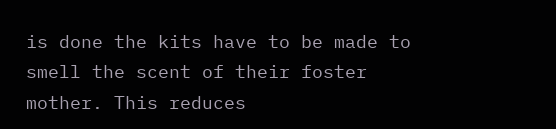is done the kits have to be made to smell the scent of their foster mother. This reduces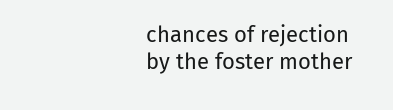chances of rejection by the foster mother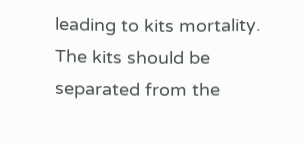leading to kits mortality. The kits should be separated from the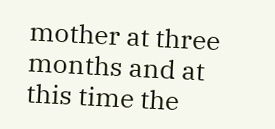mother at three months and at this time the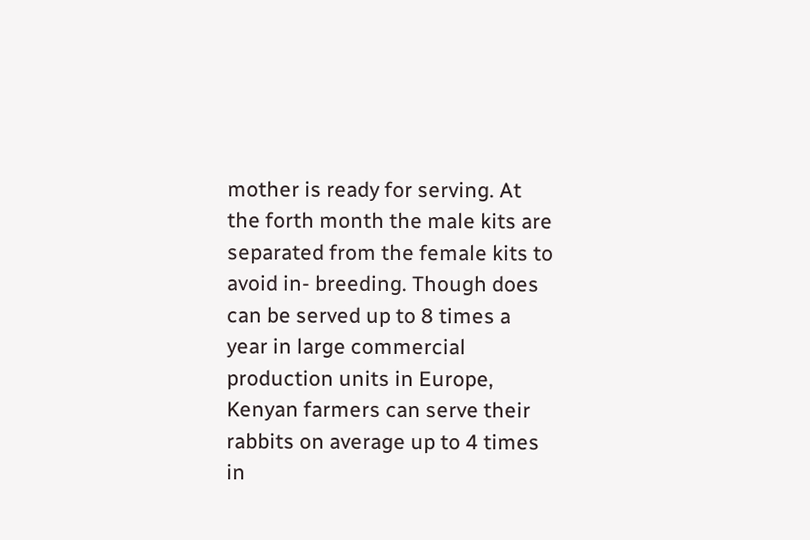mother is ready for serving. At the forth month the male kits are separated from the female kits to avoid in- breeding. Though does can be served up to 8 times a year in large commercial production units in Europe, Kenyan farmers can serve their rabbits on average up to 4 times in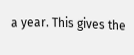a year. This gives the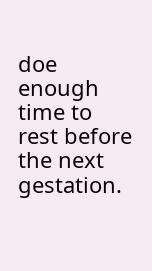doe enough time to rest before the next gestation.